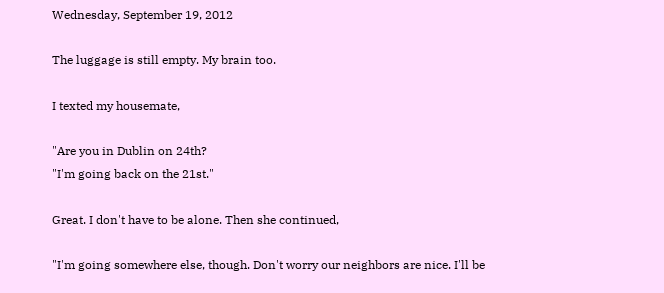Wednesday, September 19, 2012

The luggage is still empty. My brain too.

I texted my housemate,

"Are you in Dublin on 24th?
"I'm going back on the 21st."

Great. I don't have to be alone. Then she continued,

"I'm going somewhere else, though. Don't worry our neighbors are nice. I'll be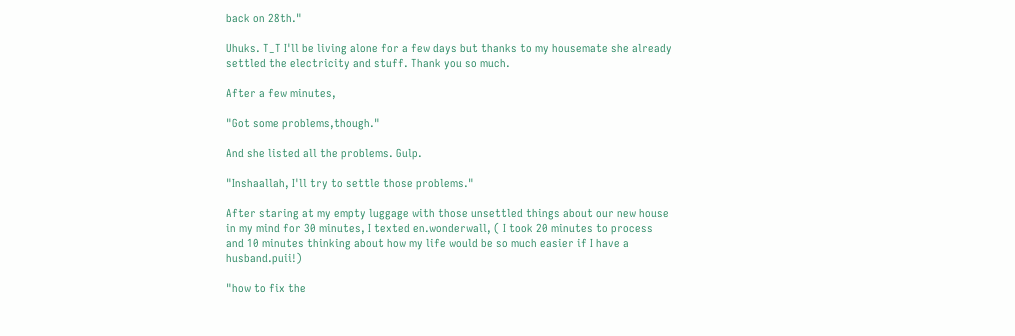back on 28th."

Uhuks. T_T I'll be living alone for a few days but thanks to my housemate she already settled the electricity and stuff. Thank you so much.

After a few minutes,

"Got some problems,though."

And she listed all the problems. Gulp.

"Inshaallah, I'll try to settle those problems."

After staring at my empty luggage with those unsettled things about our new house in my mind for 30 minutes, I texted en.wonderwall, ( I took 20 minutes to process  and 10 minutes thinking about how my life would be so much easier if I have a husband.puii!)

"how to fix the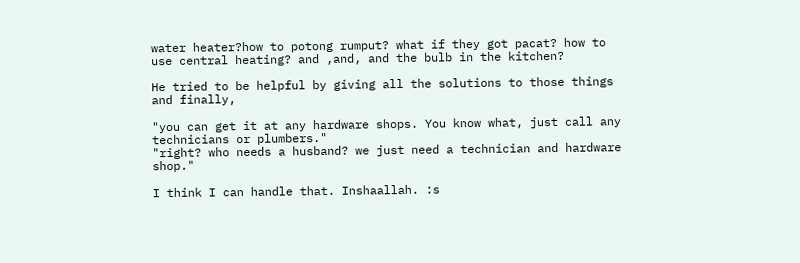water heater?how to potong rumput? what if they got pacat? how to use central heating? and ,and, and the bulb in the kitchen?

He tried to be helpful by giving all the solutions to those things and finally,

"you can get it at any hardware shops. You know what, just call any technicians or plumbers."
"right? who needs a husband? we just need a technician and hardware shop."

I think I can handle that. Inshaallah. :s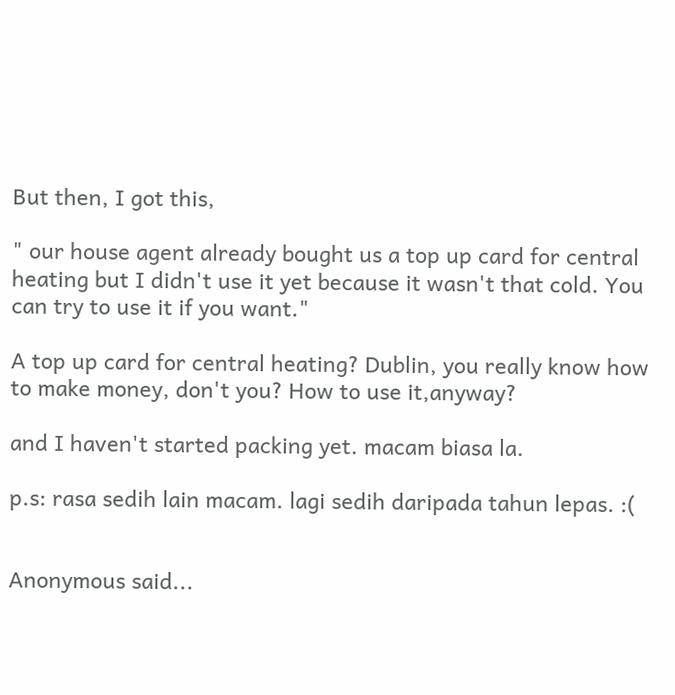But then, I got this,

" our house agent already bought us a top up card for central heating but I didn't use it yet because it wasn't that cold. You can try to use it if you want."

A top up card for central heating? Dublin, you really know how to make money, don't you? How to use it,anyway?

and I haven't started packing yet. macam biasa la.

p.s: rasa sedih lain macam. lagi sedih daripada tahun lepas. :(


Anonymous said...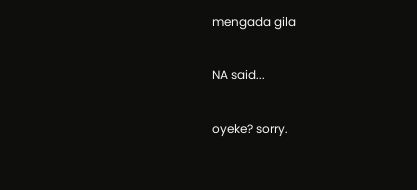mengada gila

NA said...

oyeke? sorry.